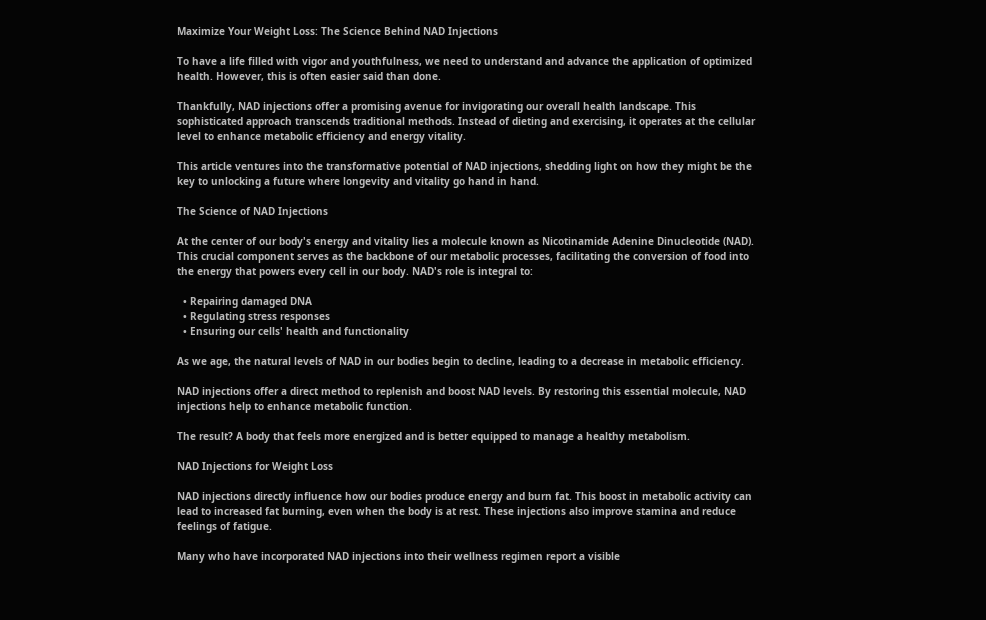Maximize Your Weight Loss: The Science Behind NAD Injections

To have a life filled with vigor and youthfulness, we need to understand and advance the application of optimized health. However, this is often easier said than done.

Thankfully, NAD injections offer a promising avenue for invigorating our overall health landscape. This sophisticated approach transcends traditional methods. Instead of dieting and exercising, it operates at the cellular level to enhance metabolic efficiency and energy vitality.

This article ventures into the transformative potential of NAD injections, shedding light on how they might be the key to unlocking a future where longevity and vitality go hand in hand.

The Science of NAD Injections

At the center of our body's energy and vitality lies a molecule known as Nicotinamide Adenine Dinucleotide (NAD). This crucial component serves as the backbone of our metabolic processes, facilitating the conversion of food into the energy that powers every cell in our body. NAD's role is integral to:

  • Repairing damaged DNA
  • Regulating stress responses
  • Ensuring our cells' health and functionality

As we age, the natural levels of NAD in our bodies begin to decline, leading to a decrease in metabolic efficiency.

NAD injections offer a direct method to replenish and boost NAD levels. By restoring this essential molecule, NAD injections help to enhance metabolic function.

The result? A body that feels more energized and is better equipped to manage a healthy metabolism.

NAD Injections for Weight Loss

NAD injections directly influence how our bodies produce energy and burn fat. This boost in metabolic activity can lead to increased fat burning, even when the body is at rest. These injections also improve stamina and reduce feelings of fatigue.

Many who have incorporated NAD injections into their wellness regimen report a visible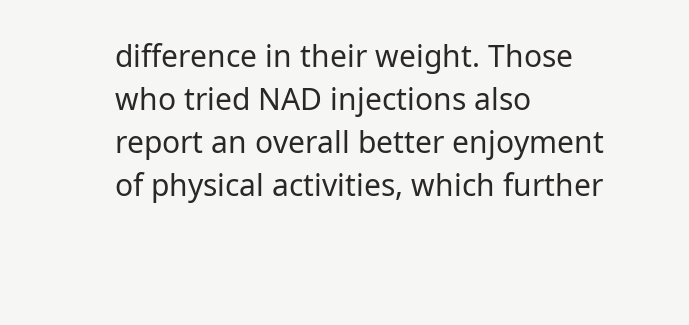difference in their weight. Those who tried NAD injections also report an overall better enjoyment of physical activities, which further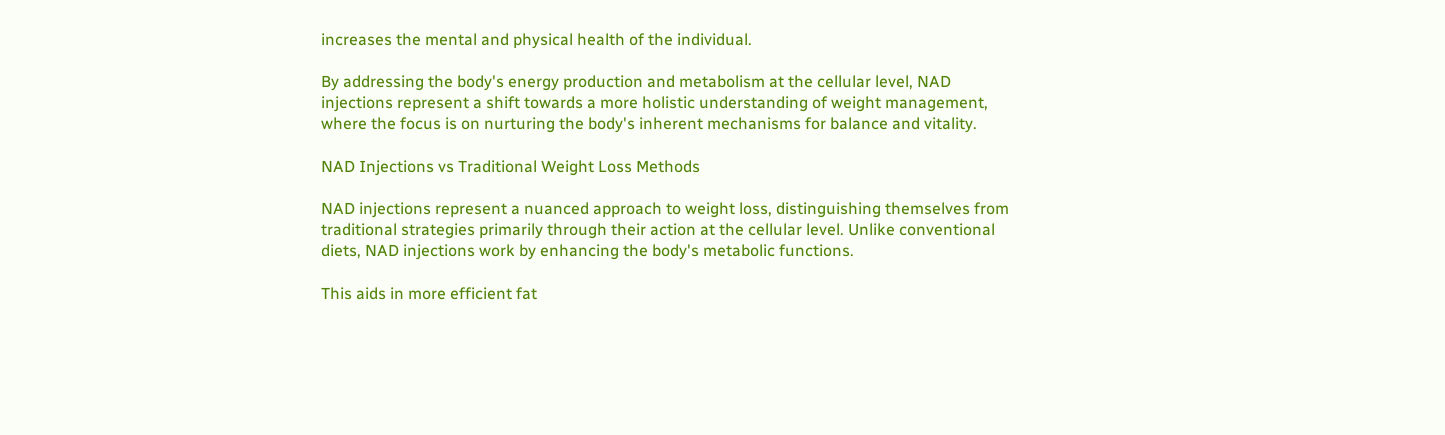increases the mental and physical health of the individual.

By addressing the body's energy production and metabolism at the cellular level, NAD injections represent a shift towards a more holistic understanding of weight management, where the focus is on nurturing the body's inherent mechanisms for balance and vitality.

NAD Injections vs Traditional Weight Loss Methods

NAD injections represent a nuanced approach to weight loss, distinguishing themselves from traditional strategies primarily through their action at the cellular level. Unlike conventional diets, NAD injections work by enhancing the body's metabolic functions.

This aids in more efficient fat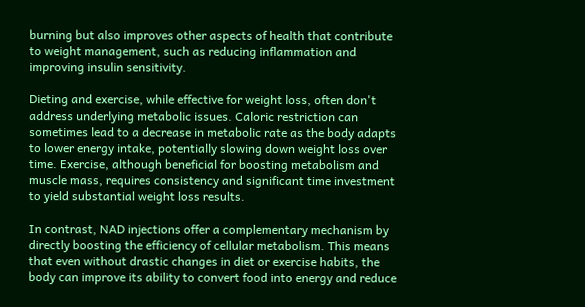burning but also improves other aspects of health that contribute to weight management, such as reducing inflammation and improving insulin sensitivity.

Dieting and exercise, while effective for weight loss, often don't address underlying metabolic issues. Caloric restriction can sometimes lead to a decrease in metabolic rate as the body adapts to lower energy intake, potentially slowing down weight loss over time. Exercise, although beneficial for boosting metabolism and muscle mass, requires consistency and significant time investment to yield substantial weight loss results.

In contrast, NAD injections offer a complementary mechanism by directly boosting the efficiency of cellular metabolism. This means that even without drastic changes in diet or exercise habits, the body can improve its ability to convert food into energy and reduce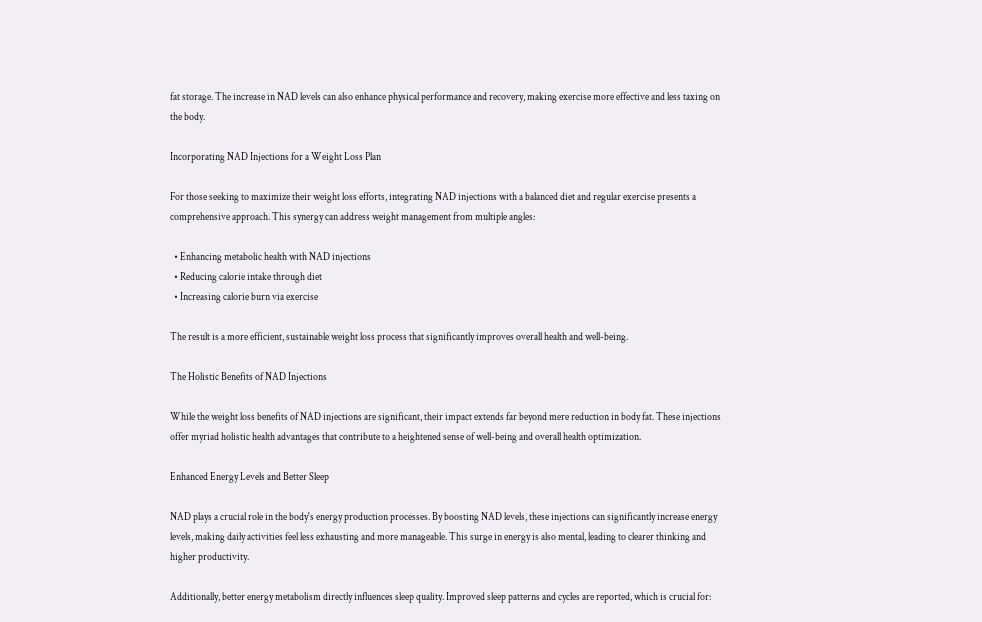fat storage. The increase in NAD levels can also enhance physical performance and recovery, making exercise more effective and less taxing on the body.

Incorporating NAD Injections for a Weight Loss Plan

For those seeking to maximize their weight loss efforts, integrating NAD injections with a balanced diet and regular exercise presents a comprehensive approach. This synergy can address weight management from multiple angles:

  • Enhancing metabolic health with NAD injections
  • Reducing calorie intake through diet
  • Increasing calorie burn via exercise

The result is a more efficient, sustainable weight loss process that significantly improves overall health and well-being.

The Holistic Benefits of NAD Injections

While the weight loss benefits of NAD injections are significant, their impact extends far beyond mere reduction in body fat. These injections offer myriad holistic health advantages that contribute to a heightened sense of well-being and overall health optimization.

Enhanced Energy Levels and Better Sleep

NAD plays a crucial role in the body's energy production processes. By boosting NAD levels, these injections can significantly increase energy levels, making daily activities feel less exhausting and more manageable. This surge in energy is also mental, leading to clearer thinking and higher productivity.

Additionally, better energy metabolism directly influences sleep quality. Improved sleep patterns and cycles are reported, which is crucial for: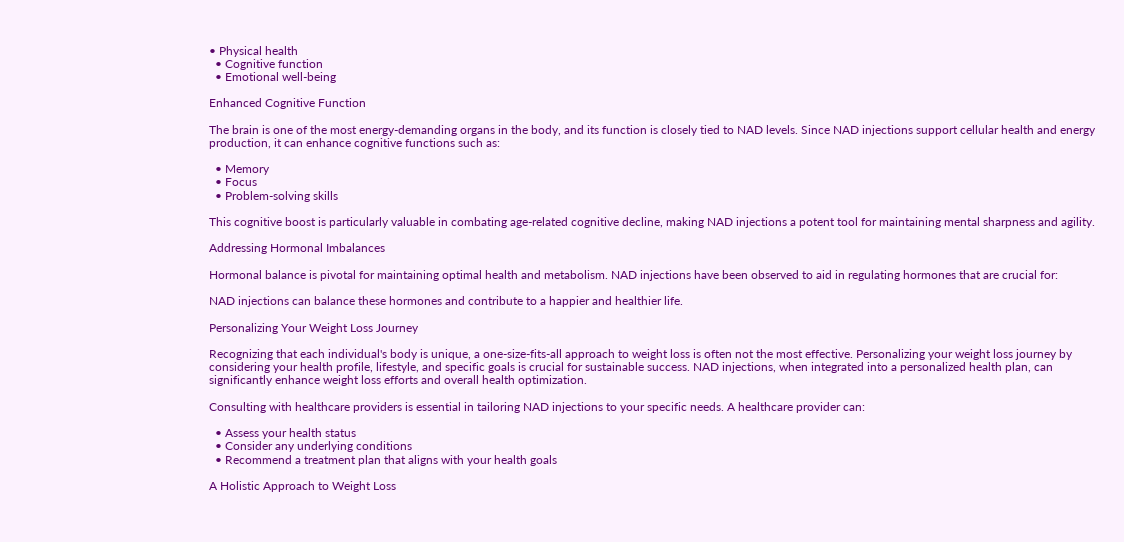• Physical health
  • Cognitive function
  • Emotional well-being

Enhanced Cognitive Function

The brain is one of the most energy-demanding organs in the body, and its function is closely tied to NAD levels. Since NAD injections support cellular health and energy production, it can enhance cognitive functions such as:

  • Memory
  • Focus
  • Problem-solving skills

This cognitive boost is particularly valuable in combating age-related cognitive decline, making NAD injections a potent tool for maintaining mental sharpness and agility.

Addressing Hormonal Imbalances

Hormonal balance is pivotal for maintaining optimal health and metabolism. NAD injections have been observed to aid in regulating hormones that are crucial for:

NAD injections can balance these hormones and contribute to a happier and healthier life.

Personalizing Your Weight Loss Journey

Recognizing that each individual's body is unique, a one-size-fits-all approach to weight loss is often not the most effective. Personalizing your weight loss journey by considering your health profile, lifestyle, and specific goals is crucial for sustainable success. NAD injections, when integrated into a personalized health plan, can significantly enhance weight loss efforts and overall health optimization.

Consulting with healthcare providers is essential in tailoring NAD injections to your specific needs. A healthcare provider can:

  • Assess your health status
  • Consider any underlying conditions
  • Recommend a treatment plan that aligns with your health goals

A Holistic Approach to Weight Loss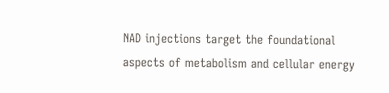NAD injections target the foundational aspects of metabolism and cellular energy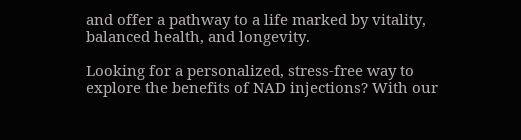and offer a pathway to a life marked by vitality, balanced health, and longevity.

Looking for a personalized, stress-free way to explore the benefits of NAD injections? With our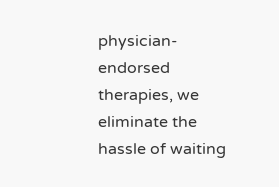physician-endorsed therapies, we eliminate the hassle of waiting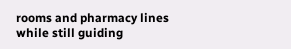rooms and pharmacy lines while still guiding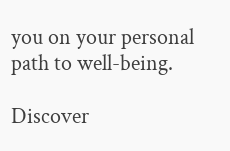you on your personal path to well-being.

Discover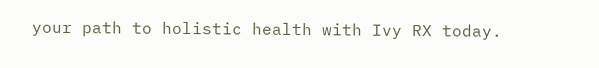your path to holistic health with Ivy RX today.